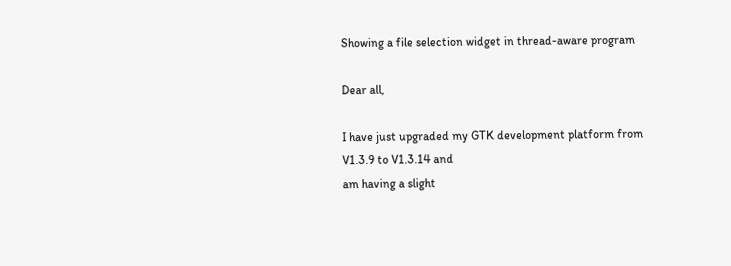Showing a file selection widget in thread-aware program

Dear all,

I have just upgraded my GTK development platform from V1.3.9 to V1.3.14 and
am having a slight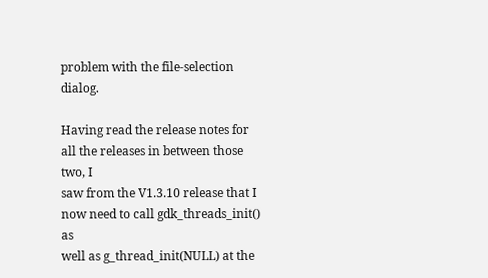problem with the file-selection dialog.

Having read the release notes for all the releases in between those two, I
saw from the V1.3.10 release that I now need to call gdk_threads_init() as
well as g_thread_init(NULL) at the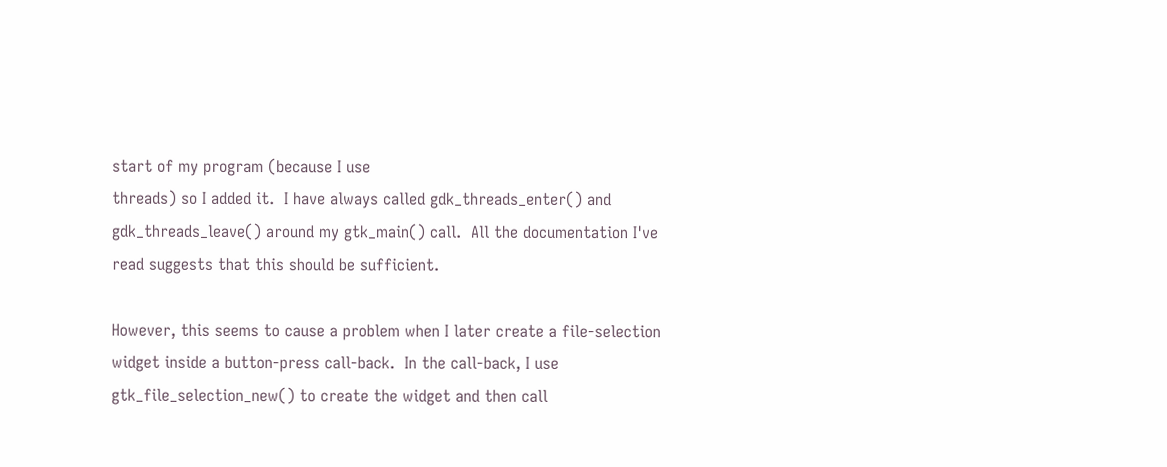start of my program (because I use
threads) so I added it.  I have always called gdk_threads_enter() and
gdk_threads_leave() around my gtk_main() call.  All the documentation I've
read suggests that this should be sufficient.

However, this seems to cause a problem when I later create a file-selection
widget inside a button-press call-back.  In the call-back, I use
gtk_file_selection_new() to create the widget and then call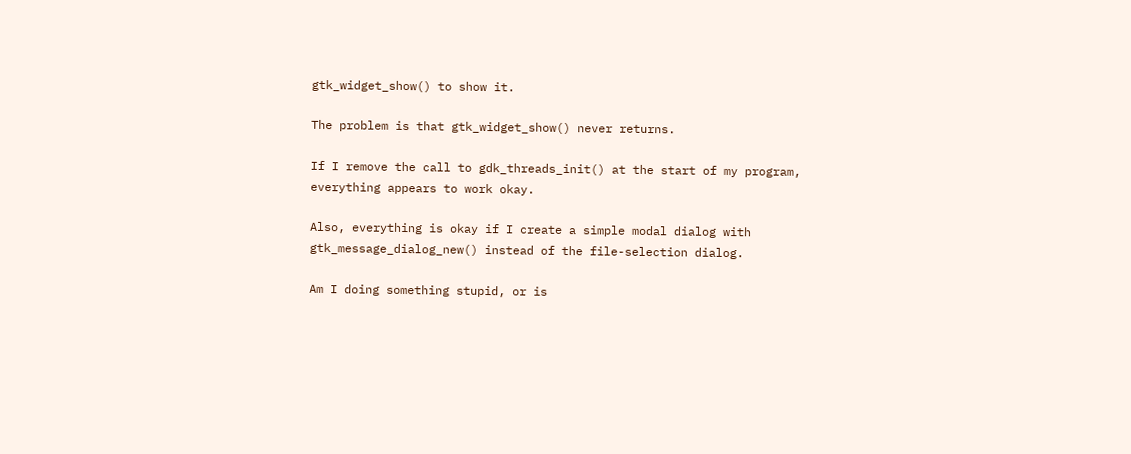gtk_widget_show() to show it.

The problem is that gtk_widget_show() never returns.

If I remove the call to gdk_threads_init() at the start of my program,
everything appears to work okay.

Also, everything is okay if I create a simple modal dialog with
gtk_message_dialog_new() instead of the file-selection dialog.

Am I doing something stupid, or is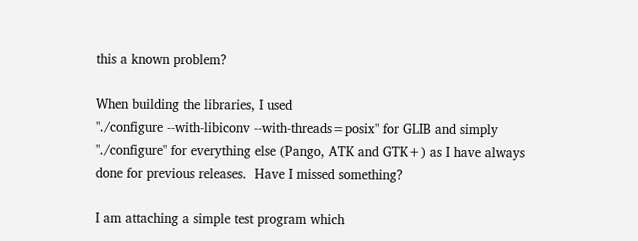this a known problem?

When building the libraries, I used
"./configure --with-libiconv --with-threads=posix" for GLIB and simply
"./configure" for everything else (Pango, ATK and GTK+) as I have always
done for previous releases.  Have I missed something?

I am attaching a simple test program which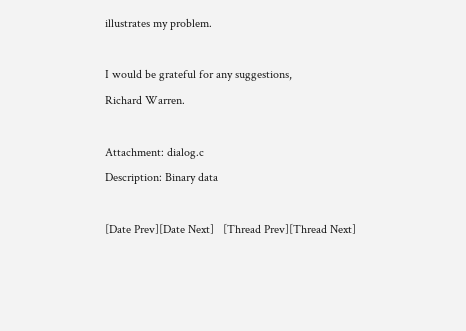illustrates my problem.

I would be grateful for any suggestions,
Richard Warren.

Attachment: dialog.c
Description: Binary data

[Date Prev][Date Next]   [Thread Prev][Thread Next]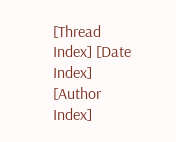[Thread Index] [Date Index] [Author Index]